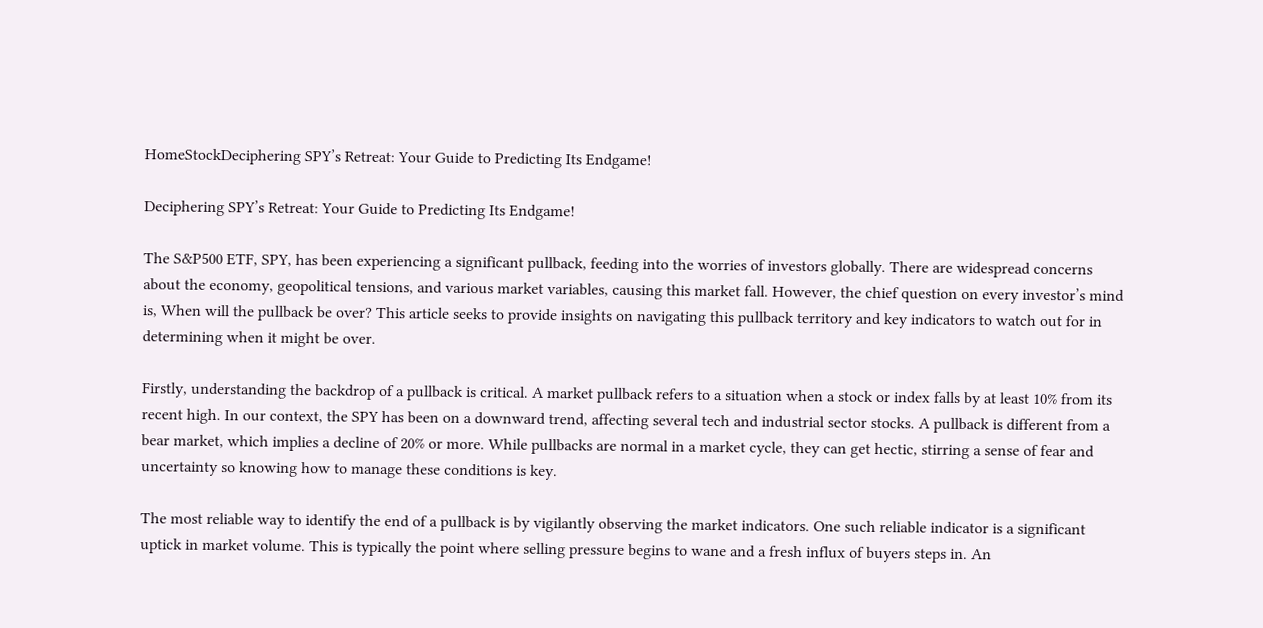HomeStockDeciphering SPY’s Retreat: Your Guide to Predicting Its Endgame!

Deciphering SPY’s Retreat: Your Guide to Predicting Its Endgame!

The S&P500 ETF, SPY, has been experiencing a significant pullback, feeding into the worries of investors globally. There are widespread concerns about the economy, geopolitical tensions, and various market variables, causing this market fall. However, the chief question on every investor’s mind is, When will the pullback be over? This article seeks to provide insights on navigating this pullback territory and key indicators to watch out for in determining when it might be over.

Firstly, understanding the backdrop of a pullback is critical. A market pullback refers to a situation when a stock or index falls by at least 10% from its recent high. In our context, the SPY has been on a downward trend, affecting several tech and industrial sector stocks. A pullback is different from a bear market, which implies a decline of 20% or more. While pullbacks are normal in a market cycle, they can get hectic, stirring a sense of fear and uncertainty so knowing how to manage these conditions is key.

The most reliable way to identify the end of a pullback is by vigilantly observing the market indicators. One such reliable indicator is a significant uptick in market volume. This is typically the point where selling pressure begins to wane and a fresh influx of buyers steps in. An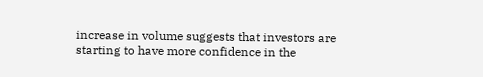increase in volume suggests that investors are starting to have more confidence in the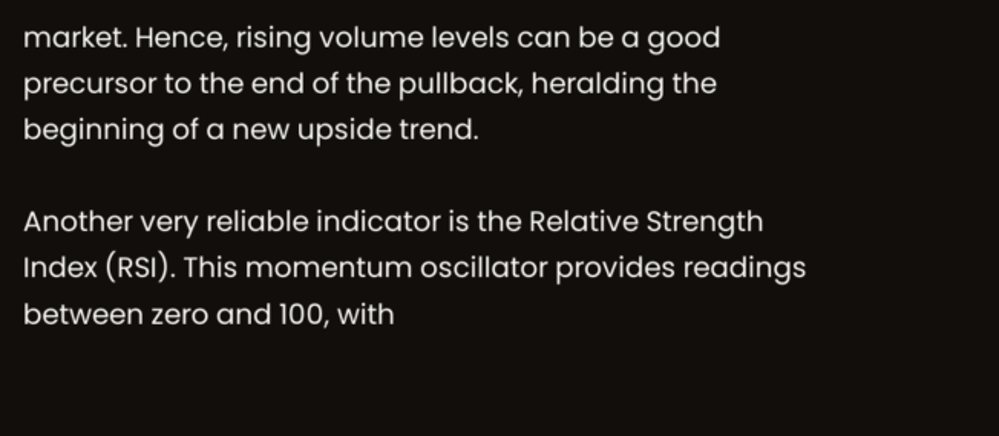market. Hence, rising volume levels can be a good precursor to the end of the pullback, heralding the beginning of a new upside trend.

Another very reliable indicator is the Relative Strength Index (RSI). This momentum oscillator provides readings between zero and 100, with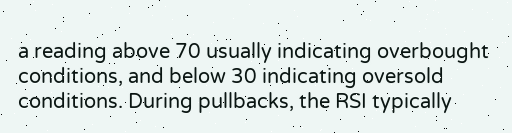a reading above 70 usually indicating overbought conditions, and below 30 indicating oversold conditions. During pullbacks, the RSI typically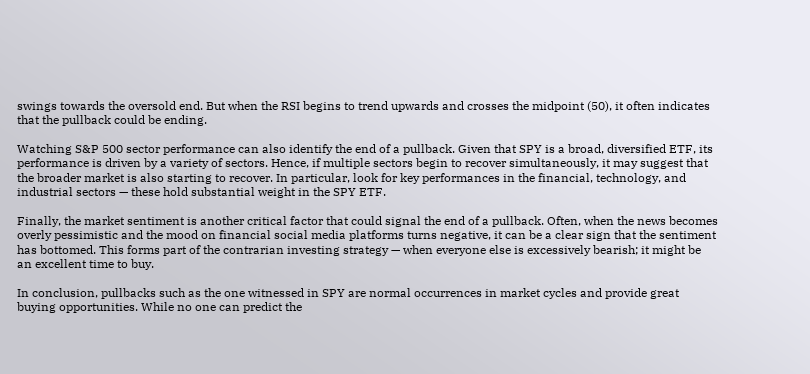swings towards the oversold end. But when the RSI begins to trend upwards and crosses the midpoint (50), it often indicates that the pullback could be ending.

Watching S&P 500 sector performance can also identify the end of a pullback. Given that SPY is a broad, diversified ETF, its performance is driven by a variety of sectors. Hence, if multiple sectors begin to recover simultaneously, it may suggest that the broader market is also starting to recover. In particular, look for key performances in the financial, technology, and industrial sectors — these hold substantial weight in the SPY ETF.

Finally, the market sentiment is another critical factor that could signal the end of a pullback. Often, when the news becomes overly pessimistic and the mood on financial social media platforms turns negative, it can be a clear sign that the sentiment has bottomed. This forms part of the contrarian investing strategy — when everyone else is excessively bearish; it might be an excellent time to buy.

In conclusion, pullbacks such as the one witnessed in SPY are normal occurrences in market cycles and provide great buying opportunities. While no one can predict the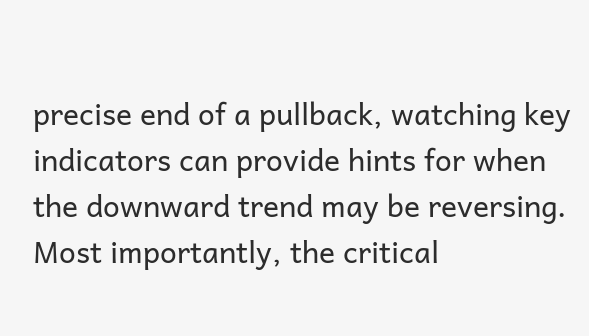precise end of a pullback, watching key indicators can provide hints for when the downward trend may be reversing. Most importantly, the critical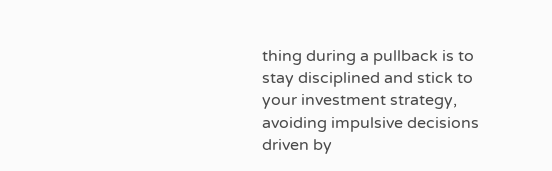thing during a pullback is to stay disciplined and stick to your investment strategy, avoiding impulsive decisions driven by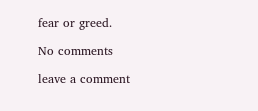fear or greed.

No comments

leave a comment